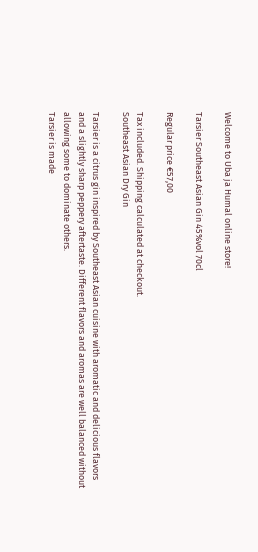Welcome to Uba ja Humal online store!

Tarsier Southeast Asian Gin 45%vol 70cl

Regular price €57,00

Tax included. Shipping calculated at checkout.
Southeast Asian Dry Gin

Tarsier is a citrus gin inspired by Southeast Asian cuisine with aromatic and delicious flavors and a slightly sharp peppery aftertaste. Different flavors and aromas are well balanced without allowing some to dominate others.
Tarsier is made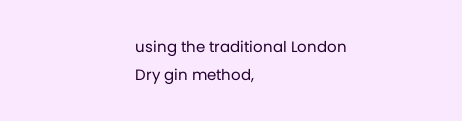using the traditional London Dry gin method,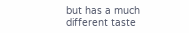but has a much different taste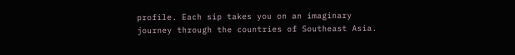profile. Each sip takes you on an imaginary journey through the countries of Southeast Asia.